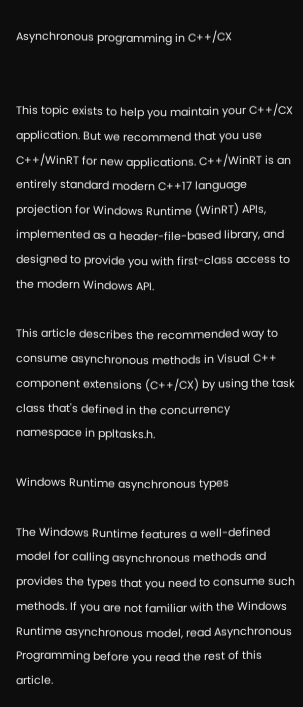Asynchronous programming in C++/CX


This topic exists to help you maintain your C++/CX application. But we recommend that you use C++/WinRT for new applications. C++/WinRT is an entirely standard modern C++17 language projection for Windows Runtime (WinRT) APIs, implemented as a header-file-based library, and designed to provide you with first-class access to the modern Windows API.

This article describes the recommended way to consume asynchronous methods in Visual C++ component extensions (C++/CX) by using the task class that's defined in the concurrency namespace in ppltasks.h.

Windows Runtime asynchronous types

The Windows Runtime features a well-defined model for calling asynchronous methods and provides the types that you need to consume such methods. If you are not familiar with the Windows Runtime asynchronous model, read Asynchronous Programming before you read the rest of this article.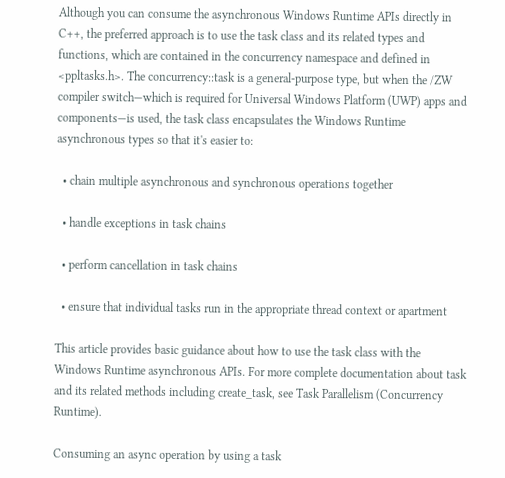Although you can consume the asynchronous Windows Runtime APIs directly in C++, the preferred approach is to use the task class and its related types and functions, which are contained in the concurrency namespace and defined in <ppltasks.h>. The concurrency::task is a general-purpose type, but when the /ZW compiler switch—which is required for Universal Windows Platform (UWP) apps and components—is used, the task class encapsulates the Windows Runtime asynchronous types so that it's easier to:

  • chain multiple asynchronous and synchronous operations together

  • handle exceptions in task chains

  • perform cancellation in task chains

  • ensure that individual tasks run in the appropriate thread context or apartment

This article provides basic guidance about how to use the task class with the Windows Runtime asynchronous APIs. For more complete documentation about task and its related methods including create_task, see Task Parallelism (Concurrency Runtime).

Consuming an async operation by using a task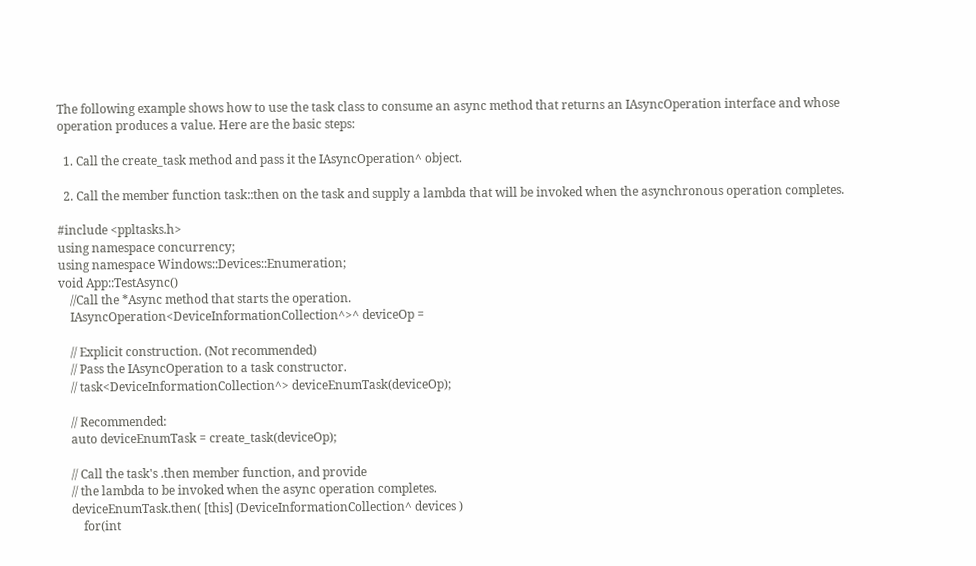The following example shows how to use the task class to consume an async method that returns an IAsyncOperation interface and whose operation produces a value. Here are the basic steps:

  1. Call the create_task method and pass it the IAsyncOperation^ object.

  2. Call the member function task::then on the task and supply a lambda that will be invoked when the asynchronous operation completes.

#include <ppltasks.h>
using namespace concurrency;
using namespace Windows::Devices::Enumeration;
void App::TestAsync()
    //Call the *Async method that starts the operation.
    IAsyncOperation<DeviceInformationCollection^>^ deviceOp =

    // Explicit construction. (Not recommended)
    // Pass the IAsyncOperation to a task constructor.
    // task<DeviceInformationCollection^> deviceEnumTask(deviceOp);

    // Recommended:
    auto deviceEnumTask = create_task(deviceOp);

    // Call the task's .then member function, and provide
    // the lambda to be invoked when the async operation completes.
    deviceEnumTask.then( [this] (DeviceInformationCollection^ devices )
        for(int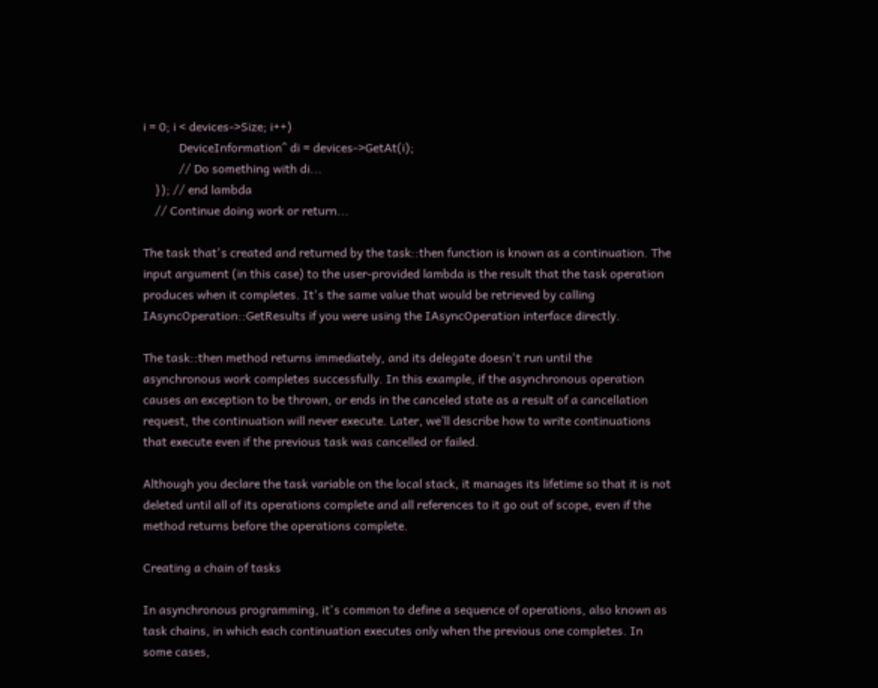i = 0; i < devices->Size; i++)
            DeviceInformation^ di = devices->GetAt(i);
            // Do something with di...
    }); // end lambda
    // Continue doing work or return...

The task that's created and returned by the task::then function is known as a continuation. The input argument (in this case) to the user-provided lambda is the result that the task operation produces when it completes. It's the same value that would be retrieved by calling IAsyncOperation::GetResults if you were using the IAsyncOperation interface directly.

The task::then method returns immediately, and its delegate doesn't run until the asynchronous work completes successfully. In this example, if the asynchronous operation causes an exception to be thrown, or ends in the canceled state as a result of a cancellation request, the continuation will never execute. Later, we’ll describe how to write continuations that execute even if the previous task was cancelled or failed.

Although you declare the task variable on the local stack, it manages its lifetime so that it is not deleted until all of its operations complete and all references to it go out of scope, even if the method returns before the operations complete.

Creating a chain of tasks

In asynchronous programming, it's common to define a sequence of operations, also known as task chains, in which each continuation executes only when the previous one completes. In some cases,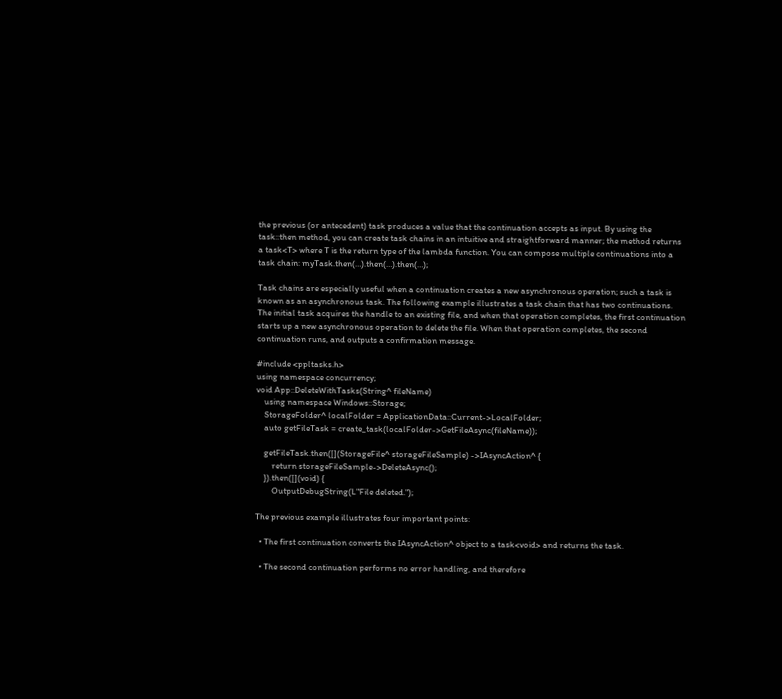the previous (or antecedent) task produces a value that the continuation accepts as input. By using the task::then method, you can create task chains in an intuitive and straightforward manner; the method returns a task<T> where T is the return type of the lambda function. You can compose multiple continuations into a task chain: myTask.then(…).then(…).then(…);

Task chains are especially useful when a continuation creates a new asynchronous operation; such a task is known as an asynchronous task. The following example illustrates a task chain that has two continuations. The initial task acquires the handle to an existing file, and when that operation completes, the first continuation starts up a new asynchronous operation to delete the file. When that operation completes, the second continuation runs, and outputs a confirmation message.

#include <ppltasks.h>
using namespace concurrency;
void App::DeleteWithTasks(String^ fileName)
    using namespace Windows::Storage;
    StorageFolder^ localFolder = ApplicationData::Current->LocalFolder;
    auto getFileTask = create_task(localFolder->GetFileAsync(fileName));

    getFileTask.then([](StorageFile^ storageFileSample) ->IAsyncAction^ {
        return storageFileSample->DeleteAsync();
    }).then([](void) {
        OutputDebugString(L"File deleted.");

The previous example illustrates four important points:

  • The first continuation converts the IAsyncAction^ object to a task<void> and returns the task.

  • The second continuation performs no error handling, and therefore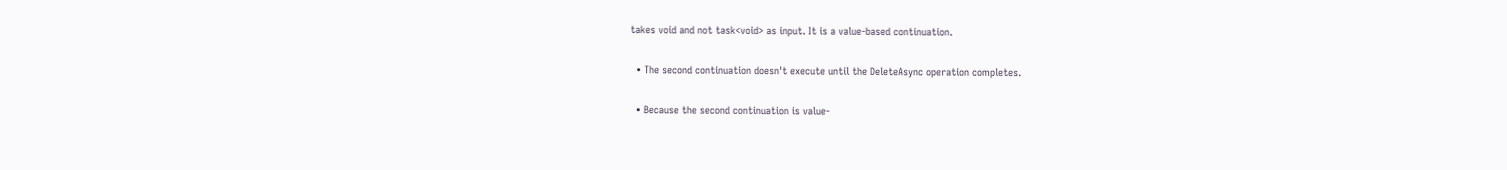takes void and not task<void> as input. It is a value-based continuation.

  • The second continuation doesn't execute until the DeleteAsync operation completes.

  • Because the second continuation is value-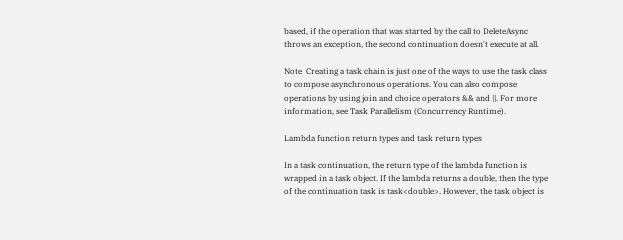based, if the operation that was started by the call to DeleteAsync throws an exception, the second continuation doesn't execute at all.

Note  Creating a task chain is just one of the ways to use the task class to compose asynchronous operations. You can also compose operations by using join and choice operators && and ||. For more information, see Task Parallelism (Concurrency Runtime).

Lambda function return types and task return types

In a task continuation, the return type of the lambda function is wrapped in a task object. If the lambda returns a double, then the type of the continuation task is task<double>. However, the task object is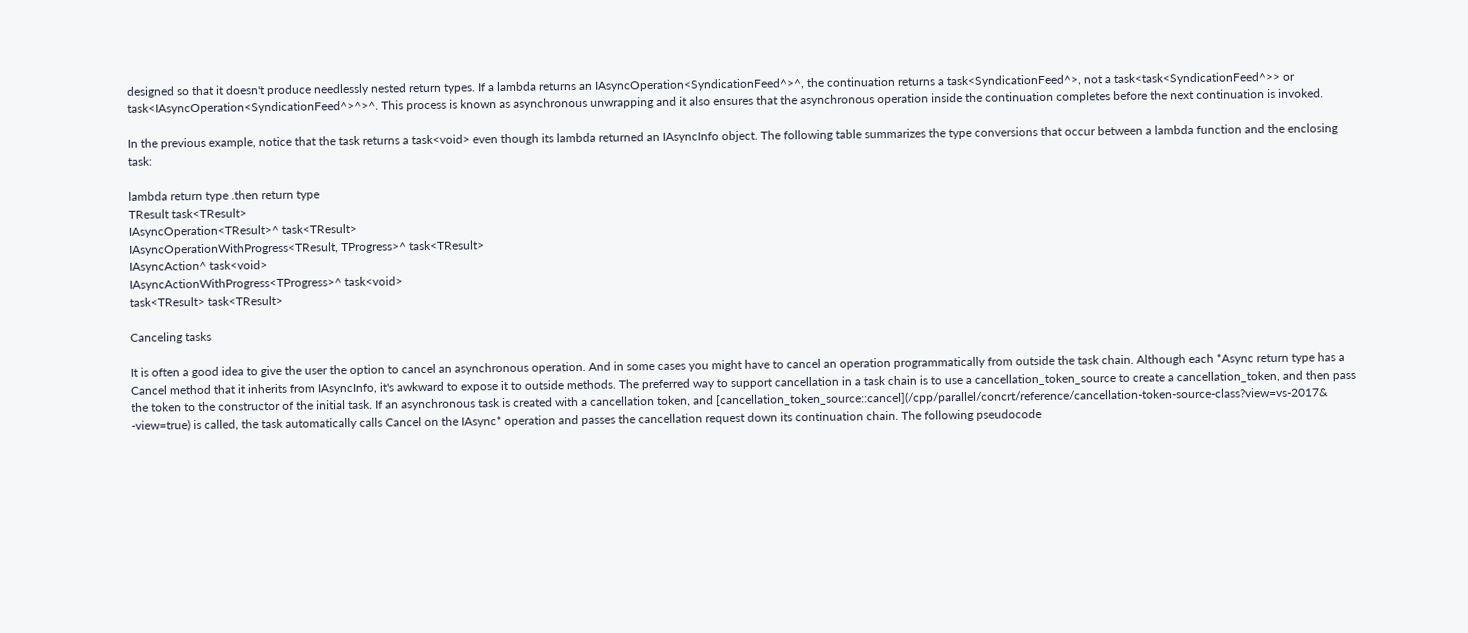designed so that it doesn't produce needlessly nested return types. If a lambda returns an IAsyncOperation<SyndicationFeed^>^, the continuation returns a task<SyndicationFeed^>, not a task<task<SyndicationFeed^>> or task<IAsyncOperation<SyndicationFeed^>^>^. This process is known as asynchronous unwrapping and it also ensures that the asynchronous operation inside the continuation completes before the next continuation is invoked.

In the previous example, notice that the task returns a task<void> even though its lambda returned an IAsyncInfo object. The following table summarizes the type conversions that occur between a lambda function and the enclosing task:

lambda return type .then return type
TResult task<TResult>
IAsyncOperation<TResult>^ task<TResult>
IAsyncOperationWithProgress<TResult, TProgress>^ task<TResult>
IAsyncAction^ task<void>
IAsyncActionWithProgress<TProgress>^ task<void>
task<TResult> task<TResult>

Canceling tasks

It is often a good idea to give the user the option to cancel an asynchronous operation. And in some cases you might have to cancel an operation programmatically from outside the task chain. Although each *Async return type has a Cancel method that it inherits from IAsyncInfo, it's awkward to expose it to outside methods. The preferred way to support cancellation in a task chain is to use a cancellation_token_source to create a cancellation_token, and then pass the token to the constructor of the initial task. If an asynchronous task is created with a cancellation token, and [cancellation_token_source::cancel](/cpp/parallel/concrt/reference/cancellation-token-source-class?view=vs-2017& -view=true) is called, the task automatically calls Cancel on the IAsync* operation and passes the cancellation request down its continuation chain. The following pseudocode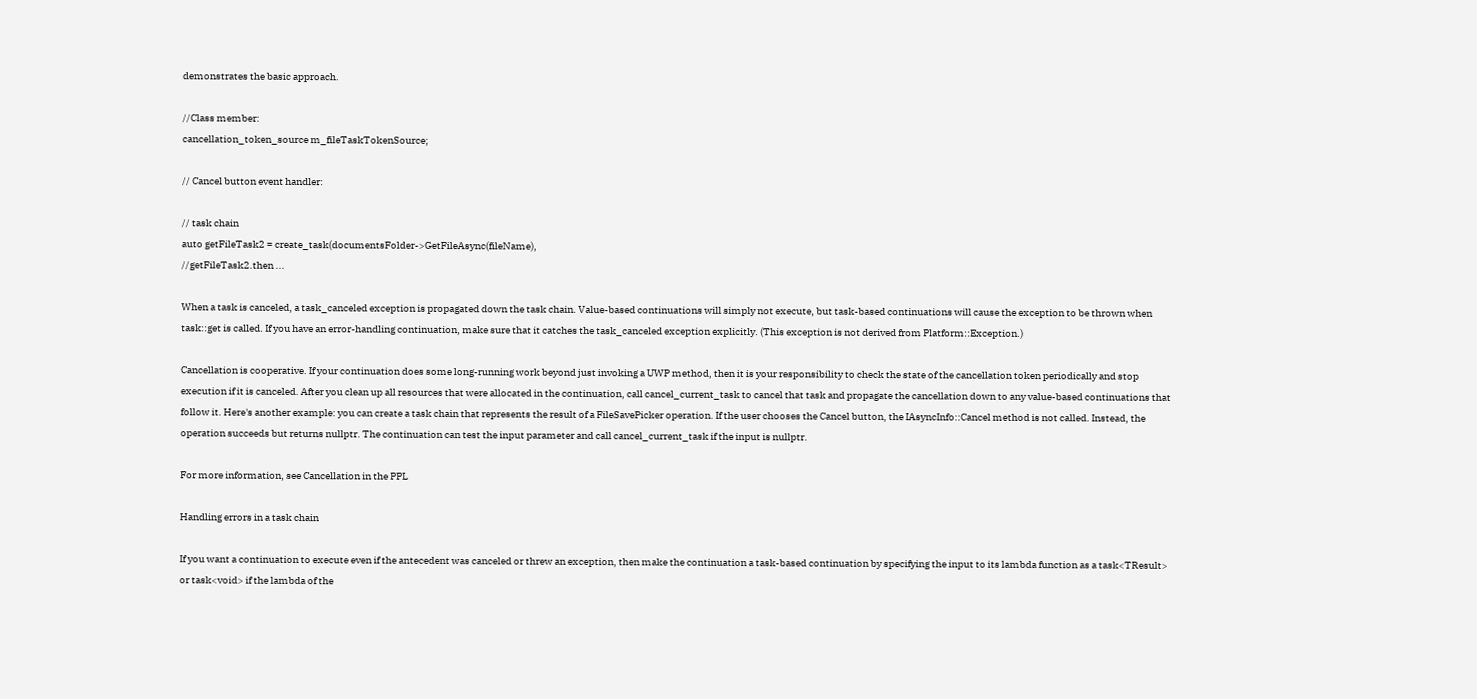demonstrates the basic approach.

//Class member:
cancellation_token_source m_fileTaskTokenSource;

// Cancel button event handler:

// task chain
auto getFileTask2 = create_task(documentsFolder->GetFileAsync(fileName),
//getFileTask2.then ...

When a task is canceled, a task_canceled exception is propagated down the task chain. Value-based continuations will simply not execute, but task-based continuations will cause the exception to be thrown when task::get is called. If you have an error-handling continuation, make sure that it catches the task_canceled exception explicitly. (This exception is not derived from Platform::Exception.)

Cancellation is cooperative. If your continuation does some long-running work beyond just invoking a UWP method, then it is your responsibility to check the state of the cancellation token periodically and stop execution if it is canceled. After you clean up all resources that were allocated in the continuation, call cancel_current_task to cancel that task and propagate the cancellation down to any value-based continuations that follow it. Here's another example: you can create a task chain that represents the result of a FileSavePicker operation. If the user chooses the Cancel button, the IAsyncInfo::Cancel method is not called. Instead, the operation succeeds but returns nullptr. The continuation can test the input parameter and call cancel_current_task if the input is nullptr.

For more information, see Cancellation in the PPL

Handling errors in a task chain

If you want a continuation to execute even if the antecedent was canceled or threw an exception, then make the continuation a task-based continuation by specifying the input to its lambda function as a task<TResult> or task<void> if the lambda of the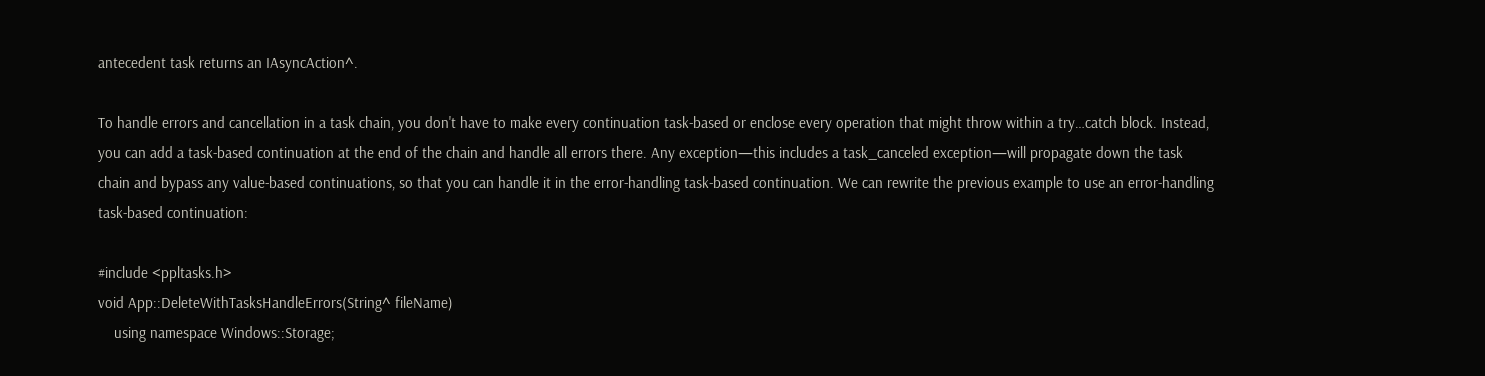antecedent task returns an IAsyncAction^.

To handle errors and cancellation in a task chain, you don't have to make every continuation task-based or enclose every operation that might throw within a try…catch block. Instead, you can add a task-based continuation at the end of the chain and handle all errors there. Any exception—this includes a task_canceled exception—will propagate down the task chain and bypass any value-based continuations, so that you can handle it in the error-handling task-based continuation. We can rewrite the previous example to use an error-handling task-based continuation:

#include <ppltasks.h>
void App::DeleteWithTasksHandleErrors(String^ fileName)
    using namespace Windows::Storage;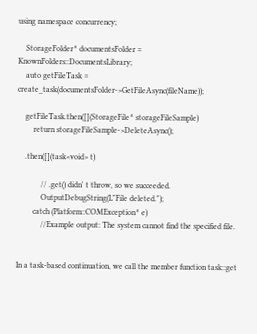using namespace concurrency;

    StorageFolder^ documentsFolder = KnownFolders::DocumentsLibrary;
    auto getFileTask = create_task(documentsFolder->GetFileAsync(fileName));

    getFileTask.then([](StorageFile^ storageFileSample)
        return storageFileSample->DeleteAsync();

    .then([](task<void> t)

            // .get() didn' t throw, so we succeeded.
            OutputDebugString(L"File deleted.");
        catch (Platform::COMException^ e)
            //Example output: The system cannot find the specified file.


In a task-based continuation, we call the member function task::get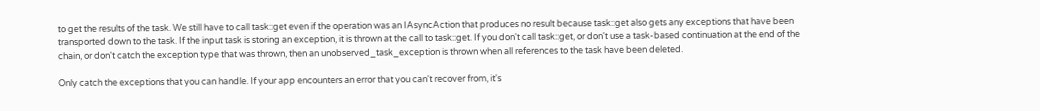to get the results of the task. We still have to call task::get even if the operation was an IAsyncAction that produces no result because task::get also gets any exceptions that have been transported down to the task. If the input task is storing an exception, it is thrown at the call to task::get. If you don't call task::get, or don't use a task-based continuation at the end of the chain, or don't catch the exception type that was thrown, then an unobserved_task_exception is thrown when all references to the task have been deleted.

Only catch the exceptions that you can handle. If your app encounters an error that you can't recover from, it's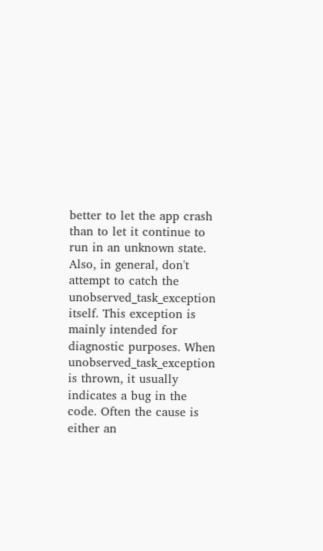better to let the app crash than to let it continue to run in an unknown state. Also, in general, don't attempt to catch the unobserved_task_exception itself. This exception is mainly intended for diagnostic purposes. When unobserved_task_exception is thrown, it usually indicates a bug in the code. Often the cause is either an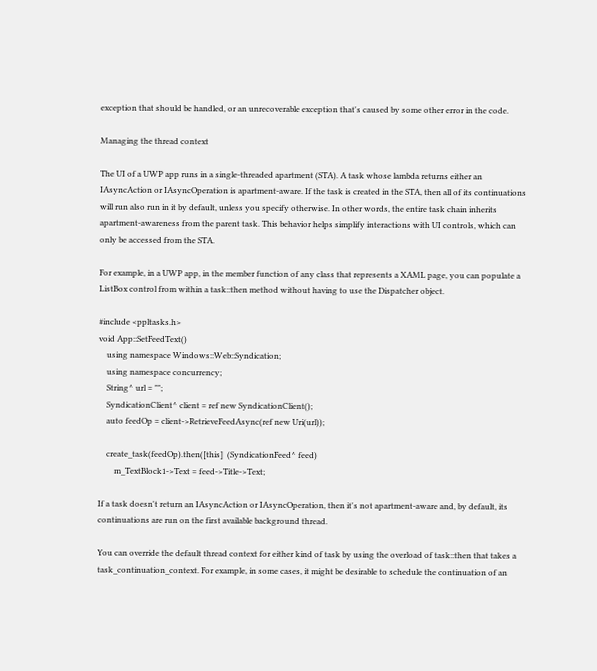exception that should be handled, or an unrecoverable exception that's caused by some other error in the code.

Managing the thread context

The UI of a UWP app runs in a single-threaded apartment (STA). A task whose lambda returns either an IAsyncAction or IAsyncOperation is apartment-aware. If the task is created in the STA, then all of its continuations will run also run in it by default, unless you specify otherwise. In other words, the entire task chain inherits apartment-awareness from the parent task. This behavior helps simplify interactions with UI controls, which can only be accessed from the STA.

For example, in a UWP app, in the member function of any class that represents a XAML page, you can populate a ListBox control from within a task::then method without having to use the Dispatcher object.

#include <ppltasks.h>
void App::SetFeedText()
    using namespace Windows::Web::Syndication;
    using namespace concurrency;
    String^ url = "";
    SyndicationClient^ client = ref new SyndicationClient();
    auto feedOp = client->RetrieveFeedAsync(ref new Uri(url));

    create_task(feedOp).then([this]  (SyndicationFeed^ feed)
        m_TextBlock1->Text = feed->Title->Text;

If a task doesn't return an IAsyncAction or IAsyncOperation, then it's not apartment-aware and, by default, its continuations are run on the first available background thread.

You can override the default thread context for either kind of task by using the overload of task::then that takes a task_continuation_context. For example, in some cases, it might be desirable to schedule the continuation of an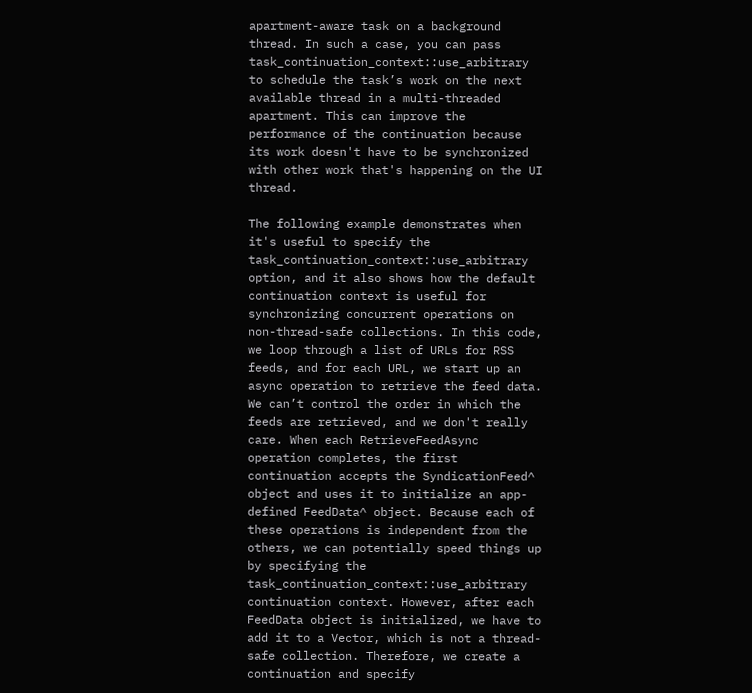apartment-aware task on a background thread. In such a case, you can pass task_continuation_context::use_arbitrary to schedule the task’s work on the next available thread in a multi-threaded apartment. This can improve the performance of the continuation because its work doesn't have to be synchronized with other work that's happening on the UI thread.

The following example demonstrates when it's useful to specify the task_continuation_context::use_arbitrary option, and it also shows how the default continuation context is useful for synchronizing concurrent operations on non-thread-safe collections. In this code, we loop through a list of URLs for RSS feeds, and for each URL, we start up an async operation to retrieve the feed data. We can’t control the order in which the feeds are retrieved, and we don't really care. When each RetrieveFeedAsync operation completes, the first continuation accepts the SyndicationFeed^ object and uses it to initialize an app-defined FeedData^ object. Because each of these operations is independent from the others, we can potentially speed things up by specifying the task_continuation_context::use_arbitrary continuation context. However, after each FeedData object is initialized, we have to add it to a Vector, which is not a thread-safe collection. Therefore, we create a continuation and specify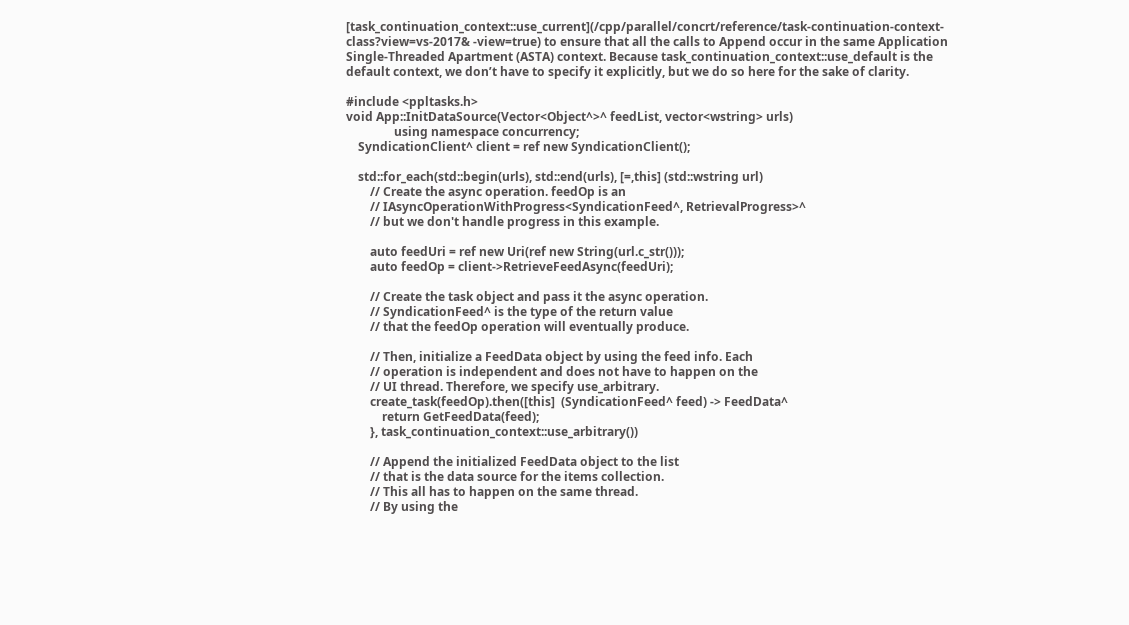[task_continuation_context::use_current](/cpp/parallel/concrt/reference/task-continuation-context-class?view=vs-2017& -view=true) to ensure that all the calls to Append occur in the same Application Single-Threaded Apartment (ASTA) context. Because task_continuation_context::use_default is the default context, we don’t have to specify it explicitly, but we do so here for the sake of clarity.

#include <ppltasks.h>
void App::InitDataSource(Vector<Object^>^ feedList, vector<wstring> urls)
                using namespace concurrency;
    SyndicationClient^ client = ref new SyndicationClient();

    std::for_each(std::begin(urls), std::end(urls), [=,this] (std::wstring url)
        // Create the async operation. feedOp is an
        // IAsyncOperationWithProgress<SyndicationFeed^, RetrievalProgress>^
        // but we don't handle progress in this example.

        auto feedUri = ref new Uri(ref new String(url.c_str()));
        auto feedOp = client->RetrieveFeedAsync(feedUri);

        // Create the task object and pass it the async operation.
        // SyndicationFeed^ is the type of the return value
        // that the feedOp operation will eventually produce.

        // Then, initialize a FeedData object by using the feed info. Each
        // operation is independent and does not have to happen on the
        // UI thread. Therefore, we specify use_arbitrary.
        create_task(feedOp).then([this]  (SyndicationFeed^ feed) -> FeedData^
            return GetFeedData(feed);
        }, task_continuation_context::use_arbitrary())

        // Append the initialized FeedData object to the list
        // that is the data source for the items collection.
        // This all has to happen on the same thread.
        // By using the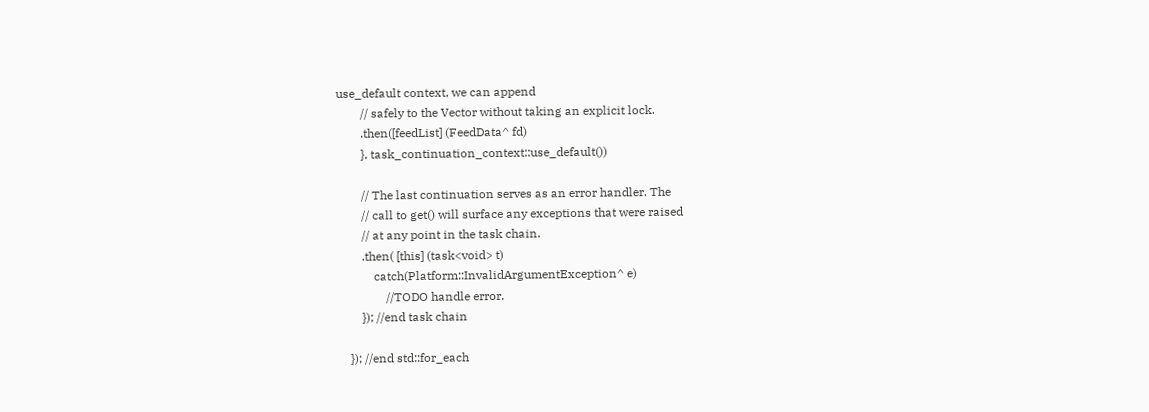use_default context, we can append
        // safely to the Vector without taking an explicit lock.
        .then([feedList] (FeedData^ fd)
        }, task_continuation_context::use_default())

        // The last continuation serves as an error handler. The
        // call to get() will surface any exceptions that were raised
        // at any point in the task chain.
        .then( [this] (task<void> t)
            catch(Platform::InvalidArgumentException^ e)
                //TODO handle error.
        }); //end task chain

    }); //end std::for_each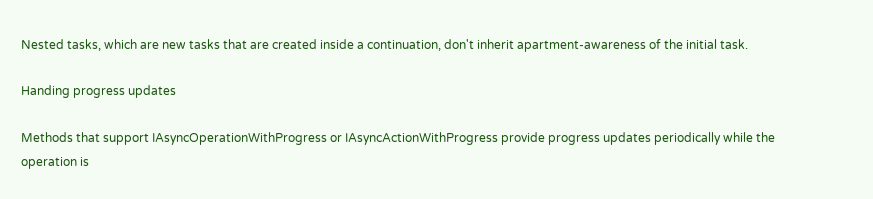Nested tasks, which are new tasks that are created inside a continuation, don't inherit apartment-awareness of the initial task.

Handing progress updates

Methods that support IAsyncOperationWithProgress or IAsyncActionWithProgress provide progress updates periodically while the operation is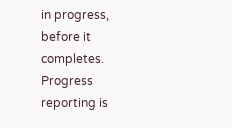in progress, before it completes. Progress reporting is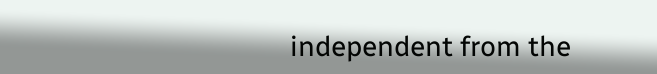independent from the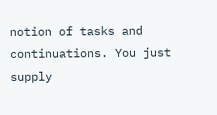notion of tasks and continuations. You just supply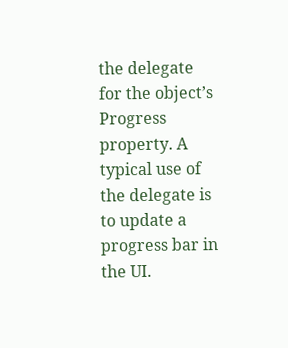the delegate for the object’s Progress property. A typical use of the delegate is to update a progress bar in the UI.